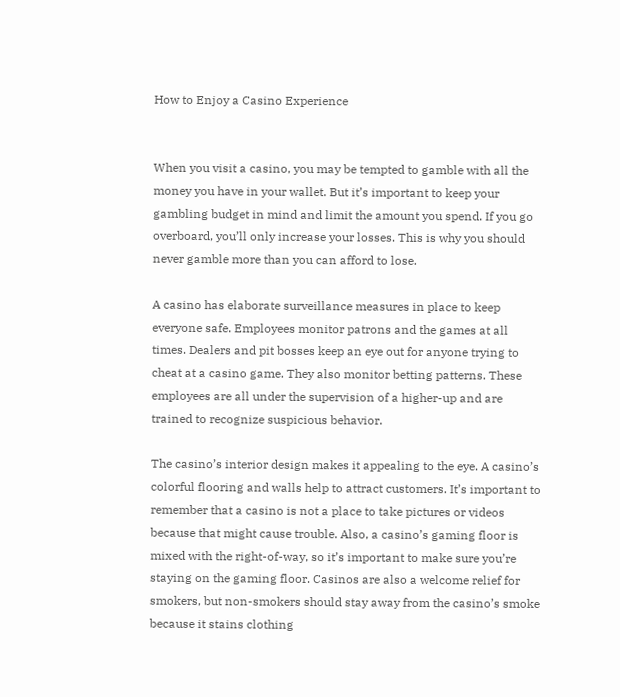How to Enjoy a Casino Experience


When you visit a casino, you may be tempted to gamble with all the money you have in your wallet. But it’s important to keep your gambling budget in mind and limit the amount you spend. If you go overboard, you’ll only increase your losses. This is why you should never gamble more than you can afford to lose.

A casino has elaborate surveillance measures in place to keep everyone safe. Employees monitor patrons and the games at all times. Dealers and pit bosses keep an eye out for anyone trying to cheat at a casino game. They also monitor betting patterns. These employees are all under the supervision of a higher-up and are trained to recognize suspicious behavior.

The casino’s interior design makes it appealing to the eye. A casino’s colorful flooring and walls help to attract customers. It’s important to remember that a casino is not a place to take pictures or videos because that might cause trouble. Also, a casino’s gaming floor is mixed with the right-of-way, so it’s important to make sure you’re staying on the gaming floor. Casinos are also a welcome relief for smokers, but non-smokers should stay away from the casino’s smoke because it stains clothing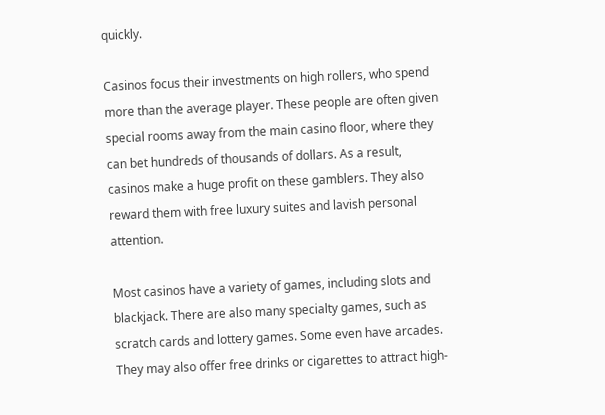quickly.

Casinos focus their investments on high rollers, who spend more than the average player. These people are often given special rooms away from the main casino floor, where they can bet hundreds of thousands of dollars. As a result, casinos make a huge profit on these gamblers. They also reward them with free luxury suites and lavish personal attention.

Most casinos have a variety of games, including slots and blackjack. There are also many specialty games, such as scratch cards and lottery games. Some even have arcades. They may also offer free drinks or cigarettes to attract high-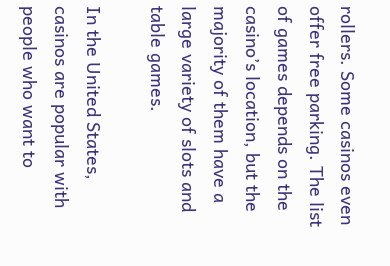rollers. Some casinos even offer free parking. The list of games depends on the casino’s location, but the majority of them have a large variety of slots and table games.

In the United States, casinos are popular with people who want to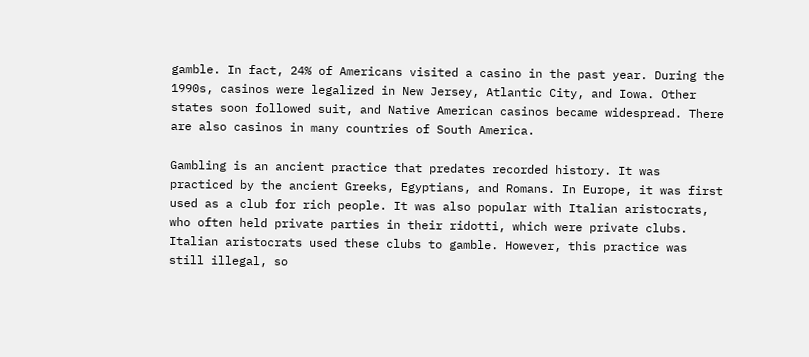gamble. In fact, 24% of Americans visited a casino in the past year. During the 1990s, casinos were legalized in New Jersey, Atlantic City, and Iowa. Other states soon followed suit, and Native American casinos became widespread. There are also casinos in many countries of South America.

Gambling is an ancient practice that predates recorded history. It was practiced by the ancient Greeks, Egyptians, and Romans. In Europe, it was first used as a club for rich people. It was also popular with Italian aristocrats, who often held private parties in their ridotti, which were private clubs. Italian aristocrats used these clubs to gamble. However, this practice was still illegal, so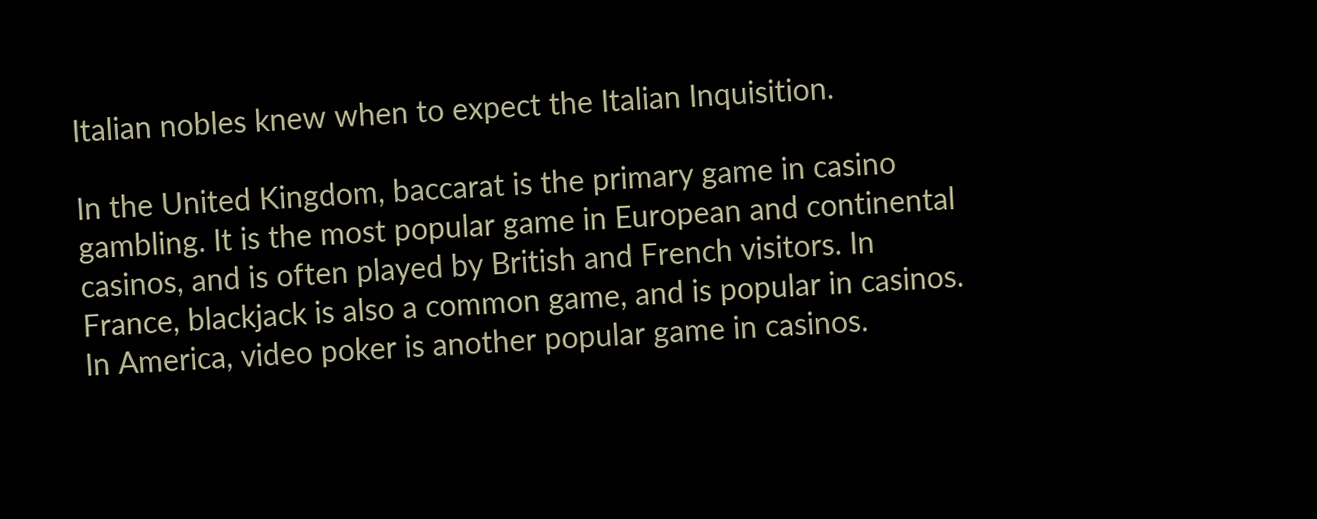Italian nobles knew when to expect the Italian Inquisition.

In the United Kingdom, baccarat is the primary game in casino gambling. It is the most popular game in European and continental casinos, and is often played by British and French visitors. In France, blackjack is also a common game, and is popular in casinos. In America, video poker is another popular game in casinos.